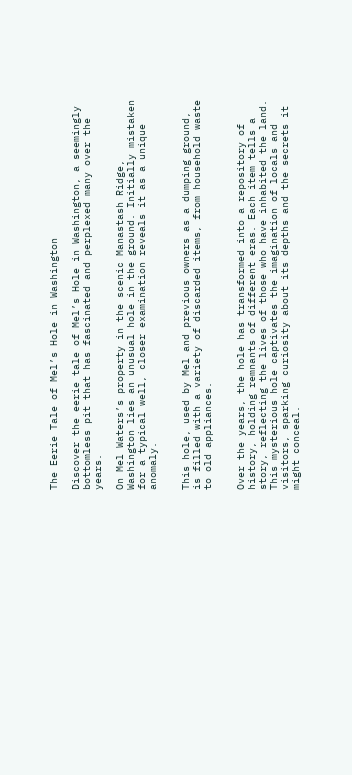The Eerie Tale of Mel’s Hole in Washington

Discover the eerie tale of Mel’s Hole in Washington, a seemingly bottomless pit that has fascinated and perplexed many over the years.

On Mel Waters’s property in the scenic Manastash Ridge, Washington lies an unusual hole in the ground. Initially mistaken for a typical well, closer examination reveals it as a unique anomaly.


This hole, used by Mel and previous owners as a dumping ground, is filled with a variety of discarded items, from household waste to old appliances.


Over the years, the hole has transformed into a repository of history, holding remnants of different eras. Each item tells a story, reflecting the lives of those who have inhabited the land. This mysterious hole captivates the imagination of locals and visitors, sparking curiosity about its depths and the secrets it might conceal.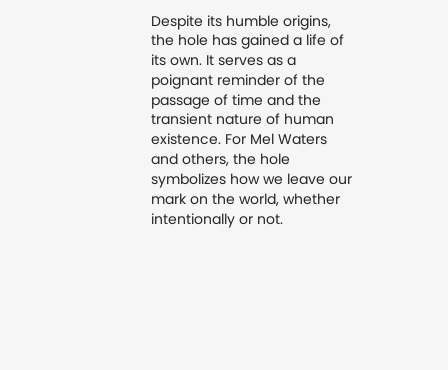Despite its humble origins, the hole has gained a life of its own. It serves as a poignant reminder of the passage of time and the transient nature of human existence. For Mel Waters and others, the hole symbolizes how we leave our mark on the world, whether intentionally or not.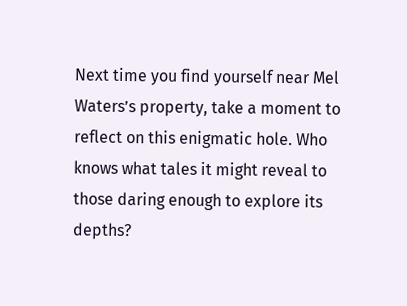Next time you find yourself near Mel Waters’s property, take a moment to reflect on this enigmatic hole. Who knows what tales it might reveal to those daring enough to explore its depths?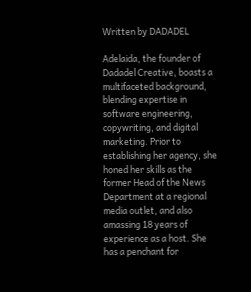Written by DADADEL

Adelaida, the founder of Dadadel Creative, boasts a multifaceted background, blending expertise in software engineering, copywriting, and digital marketing. Prior to establishing her agency, she honed her skills as the former Head of the News Department at a regional media outlet, and also amassing 18 years of experience as a host. She has a penchant for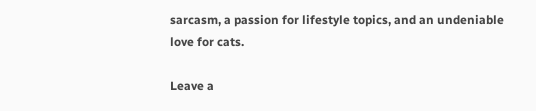sarcasm, a passion for lifestyle topics, and an undeniable love for cats.

Leave a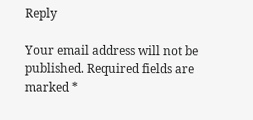Reply

Your email address will not be published. Required fields are marked *